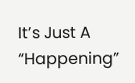It’s Just A “Happening”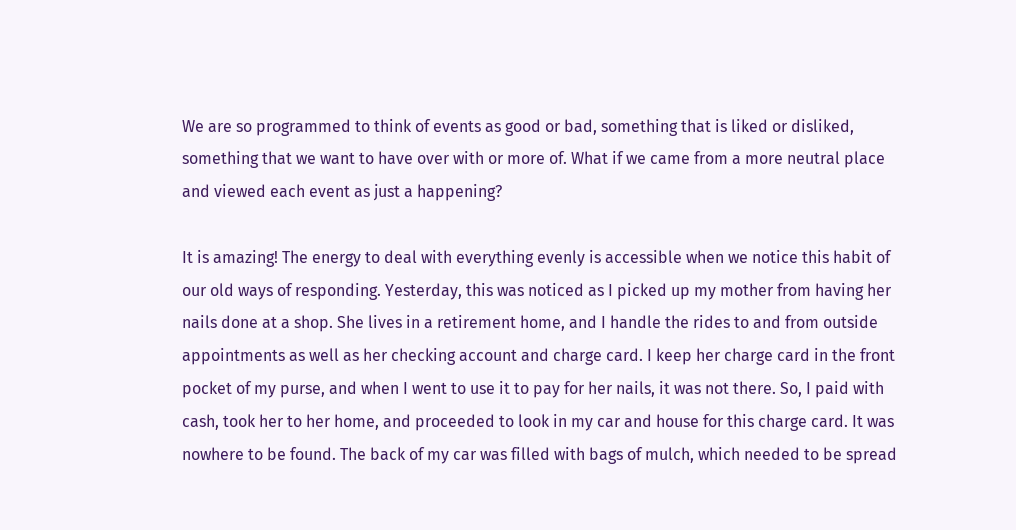We are so programmed to think of events as good or bad, something that is liked or disliked, something that we want to have over with or more of. What if we came from a more neutral place and viewed each event as just a happening?

It is amazing! The energy to deal with everything evenly is accessible when we notice this habit of our old ways of responding. Yesterday, this was noticed as I picked up my mother from having her nails done at a shop. She lives in a retirement home, and I handle the rides to and from outside appointments as well as her checking account and charge card. I keep her charge card in the front pocket of my purse, and when I went to use it to pay for her nails, it was not there. So, I paid with cash, took her to her home, and proceeded to look in my car and house for this charge card. It was nowhere to be found. The back of my car was filled with bags of mulch, which needed to be spread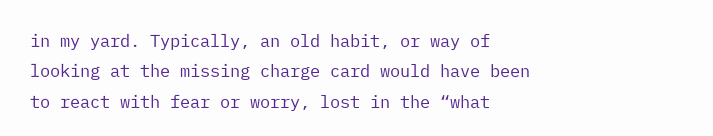in my yard. Typically, an old habit, or way of looking at the missing charge card would have been to react with fear or worry, lost in the “what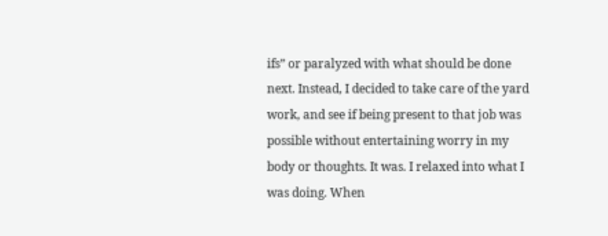ifs” or paralyzed with what should be done next. Instead, I decided to take care of the yard work, and see if being present to that job was possible without entertaining worry in my body or thoughts. It was. I relaxed into what I was doing. When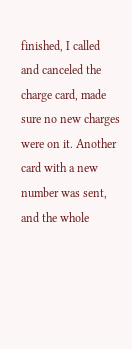finished, I called and canceled the charge card, made sure no new charges were on it. Another card with a new number was sent, and the whole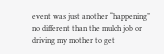event was just another “happening” no different than the mulch job or driving my mother to get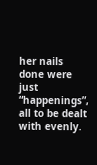her nails done were just “happenings”, all to be dealt with evenly.